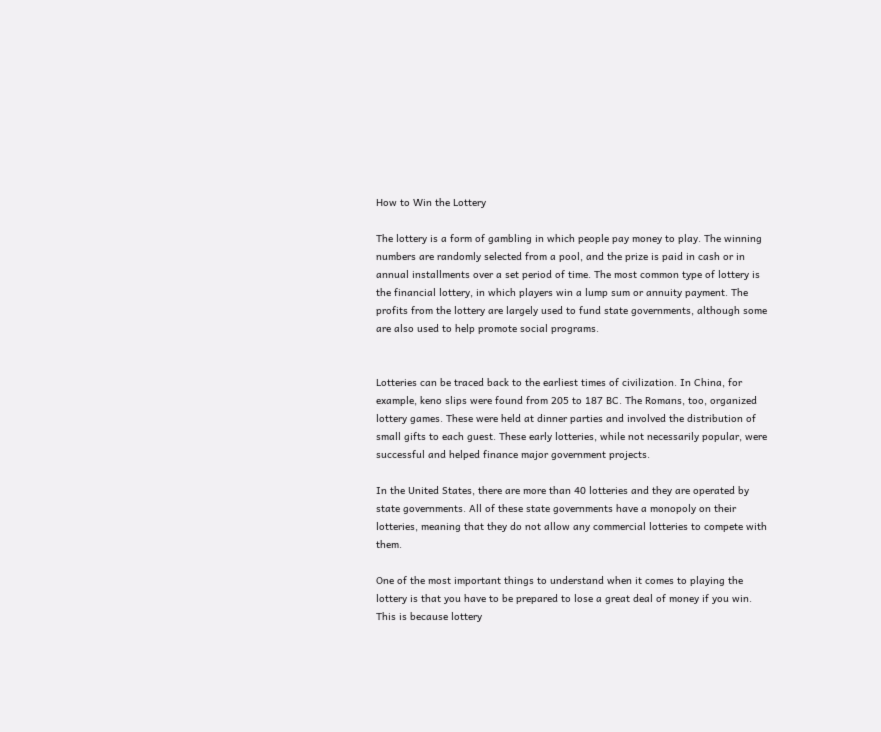How to Win the Lottery

The lottery is a form of gambling in which people pay money to play. The winning numbers are randomly selected from a pool, and the prize is paid in cash or in annual installments over a set period of time. The most common type of lottery is the financial lottery, in which players win a lump sum or annuity payment. The profits from the lottery are largely used to fund state governments, although some are also used to help promote social programs.


Lotteries can be traced back to the earliest times of civilization. In China, for example, keno slips were found from 205 to 187 BC. The Romans, too, organized lottery games. These were held at dinner parties and involved the distribution of small gifts to each guest. These early lotteries, while not necessarily popular, were successful and helped finance major government projects.

In the United States, there are more than 40 lotteries and they are operated by state governments. All of these state governments have a monopoly on their lotteries, meaning that they do not allow any commercial lotteries to compete with them.

One of the most important things to understand when it comes to playing the lottery is that you have to be prepared to lose a great deal of money if you win. This is because lottery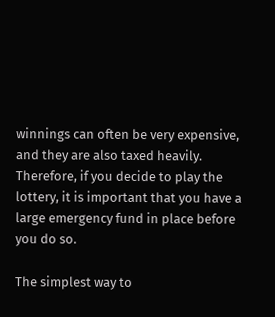winnings can often be very expensive, and they are also taxed heavily. Therefore, if you decide to play the lottery, it is important that you have a large emergency fund in place before you do so.

The simplest way to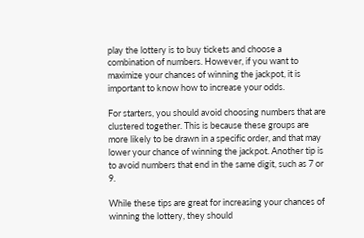play the lottery is to buy tickets and choose a combination of numbers. However, if you want to maximize your chances of winning the jackpot, it is important to know how to increase your odds.

For starters, you should avoid choosing numbers that are clustered together. This is because these groups are more likely to be drawn in a specific order, and that may lower your chance of winning the jackpot. Another tip is to avoid numbers that end in the same digit, such as 7 or 9.

While these tips are great for increasing your chances of winning the lottery, they should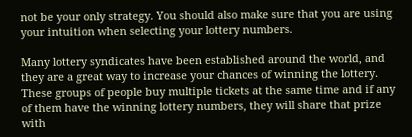not be your only strategy. You should also make sure that you are using your intuition when selecting your lottery numbers.

Many lottery syndicates have been established around the world, and they are a great way to increase your chances of winning the lottery. These groups of people buy multiple tickets at the same time and if any of them have the winning lottery numbers, they will share that prize with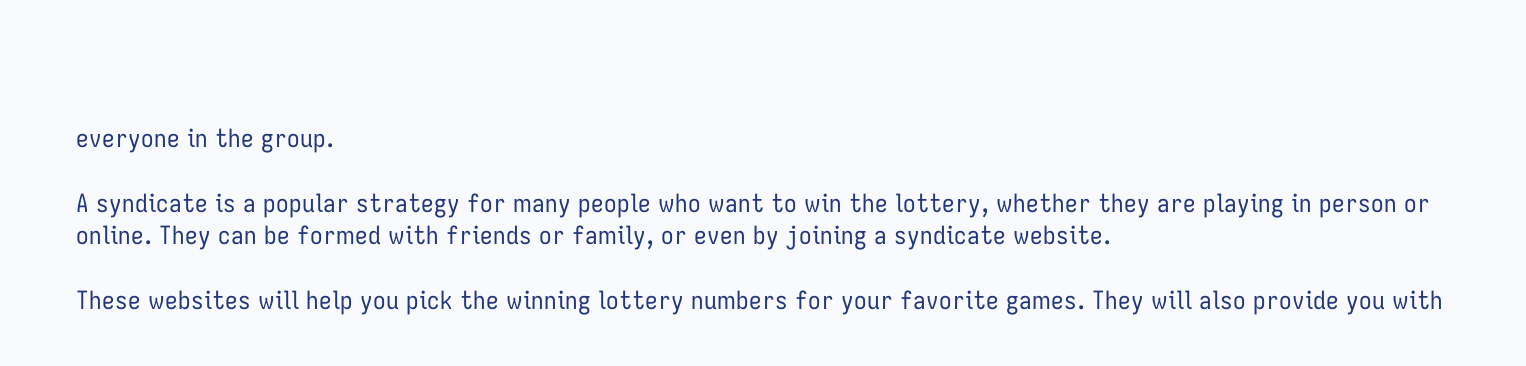everyone in the group.

A syndicate is a popular strategy for many people who want to win the lottery, whether they are playing in person or online. They can be formed with friends or family, or even by joining a syndicate website.

These websites will help you pick the winning lottery numbers for your favorite games. They will also provide you with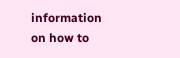information on how to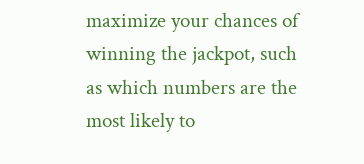maximize your chances of winning the jackpot, such as which numbers are the most likely to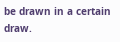be drawn in a certain draw.